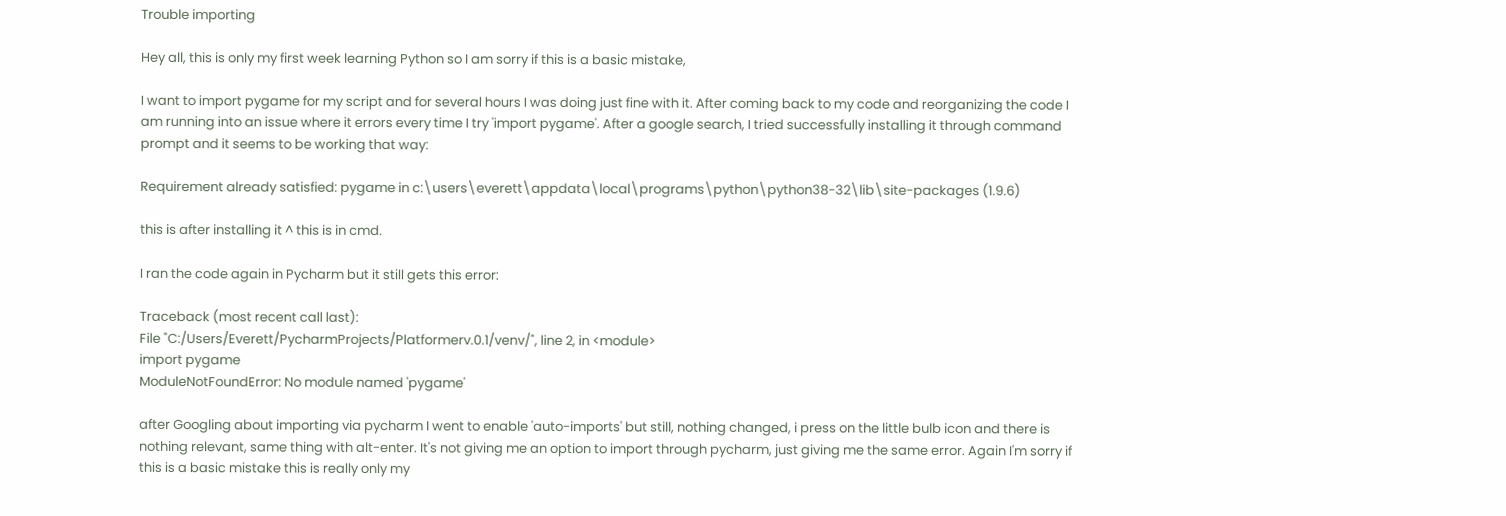Trouble importing

Hey all, this is only my first week learning Python so I am sorry if this is a basic mistake,

I want to import pygame for my script and for several hours I was doing just fine with it. After coming back to my code and reorganizing the code I am running into an issue where it errors every time I try 'import pygame'. After a google search, I tried successfully installing it through command prompt and it seems to be working that way:

Requirement already satisfied: pygame in c:\users\everett\appdata\local\programs\python\python38-32\lib\site-packages (1.9.6)

this is after installing it ^ this is in cmd.

I ran the code again in Pycharm but it still gets this error:

Traceback (most recent call last):
File "C:/Users/Everett/PycharmProjects/Platformerv.0.1/venv/", line 2, in <module>
import pygame
ModuleNotFoundError: No module named 'pygame'

after Googling about importing via pycharm I went to enable 'auto-imports' but still, nothing changed, i press on the little bulb icon and there is nothing relevant, same thing with alt-enter. It's not giving me an option to import through pycharm, just giving me the same error. Again I'm sorry if this is a basic mistake this is really only my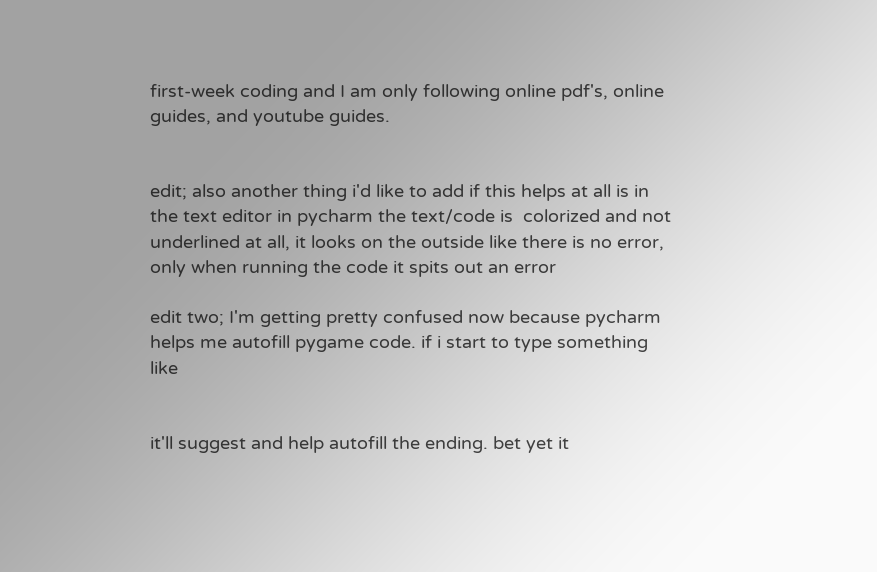first-week coding and I am only following online pdf's, online guides, and youtube guides.


edit; also another thing i'd like to add if this helps at all is in the text editor in pycharm the text/code is  colorized and not underlined at all, it looks on the outside like there is no error, only when running the code it spits out an error

edit two; I'm getting pretty confused now because pycharm helps me autofill pygame code. if i start to type something like


it'll suggest and help autofill the ending. bet yet it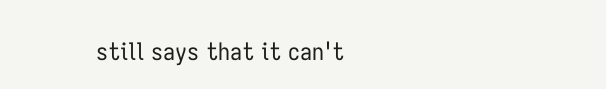still says that it can't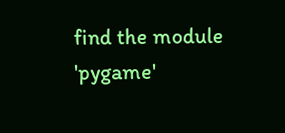find the module 'pygame'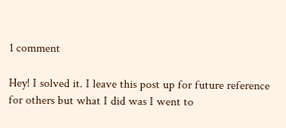1 comment

Hey! I solved it. I leave this post up for future reference for others but what I did was I went to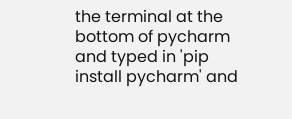the terminal at the bottom of pycharm and typed in 'pip install pycharm' and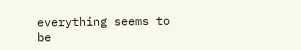everything seems to be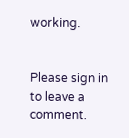working.


Please sign in to leave a comment.